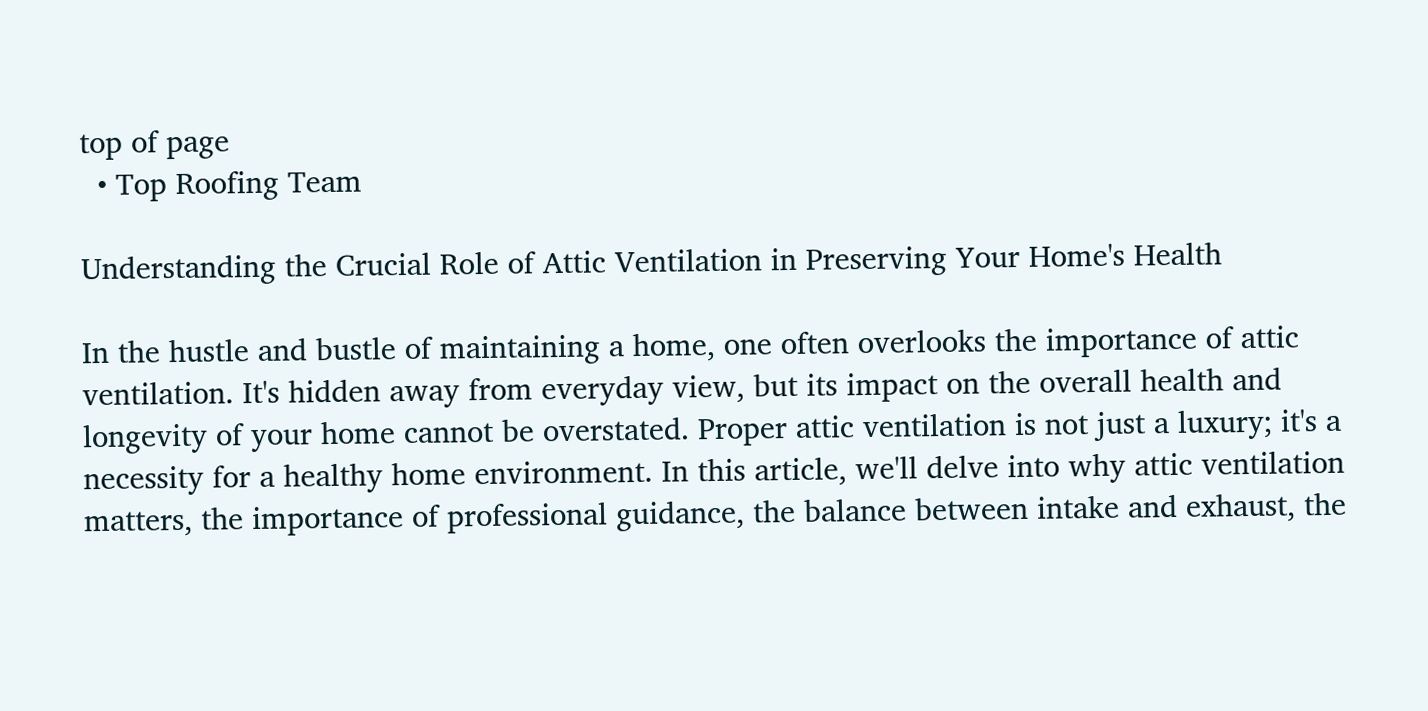top of page
  • Top Roofing Team

Understanding the Crucial Role of Attic Ventilation in Preserving Your Home's Health

In the hustle and bustle of maintaining a home, one often overlooks the importance of attic ventilation. It's hidden away from everyday view, but its impact on the overall health and longevity of your home cannot be overstated. Proper attic ventilation is not just a luxury; it's a necessity for a healthy home environment. In this article, we'll delve into why attic ventilation matters, the importance of professional guidance, the balance between intake and exhaust, the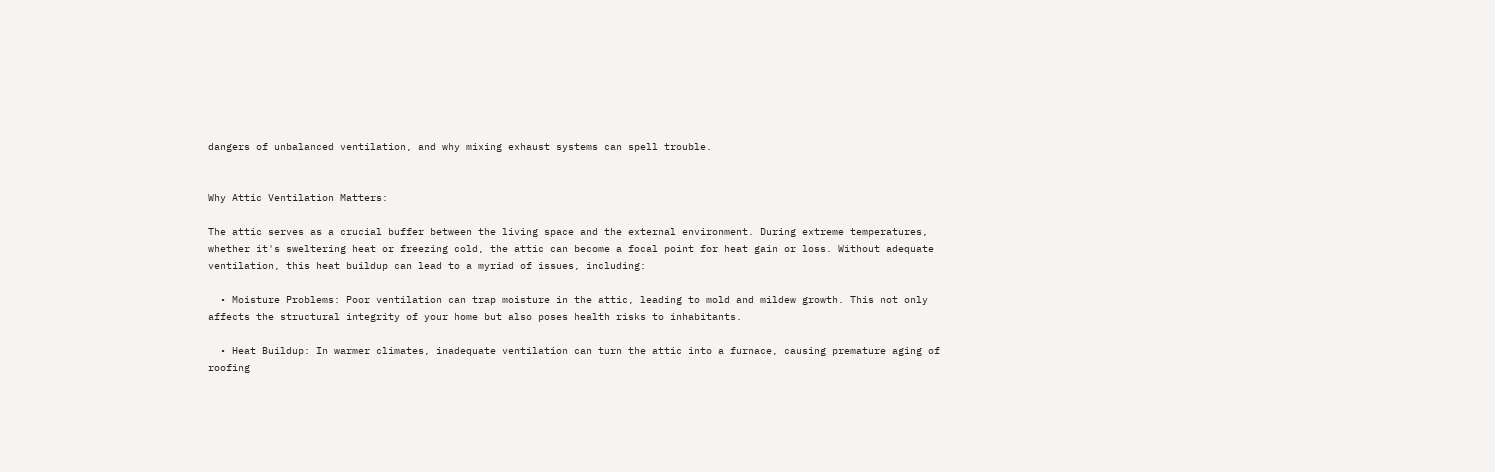dangers of unbalanced ventilation, and why mixing exhaust systems can spell trouble.


Why Attic Ventilation Matters:

The attic serves as a crucial buffer between the living space and the external environment. During extreme temperatures, whether it's sweltering heat or freezing cold, the attic can become a focal point for heat gain or loss. Without adequate ventilation, this heat buildup can lead to a myriad of issues, including:

  • Moisture Problems: Poor ventilation can trap moisture in the attic, leading to mold and mildew growth. This not only affects the structural integrity of your home but also poses health risks to inhabitants.

  • Heat Buildup: In warmer climates, inadequate ventilation can turn the attic into a furnace, causing premature aging of roofing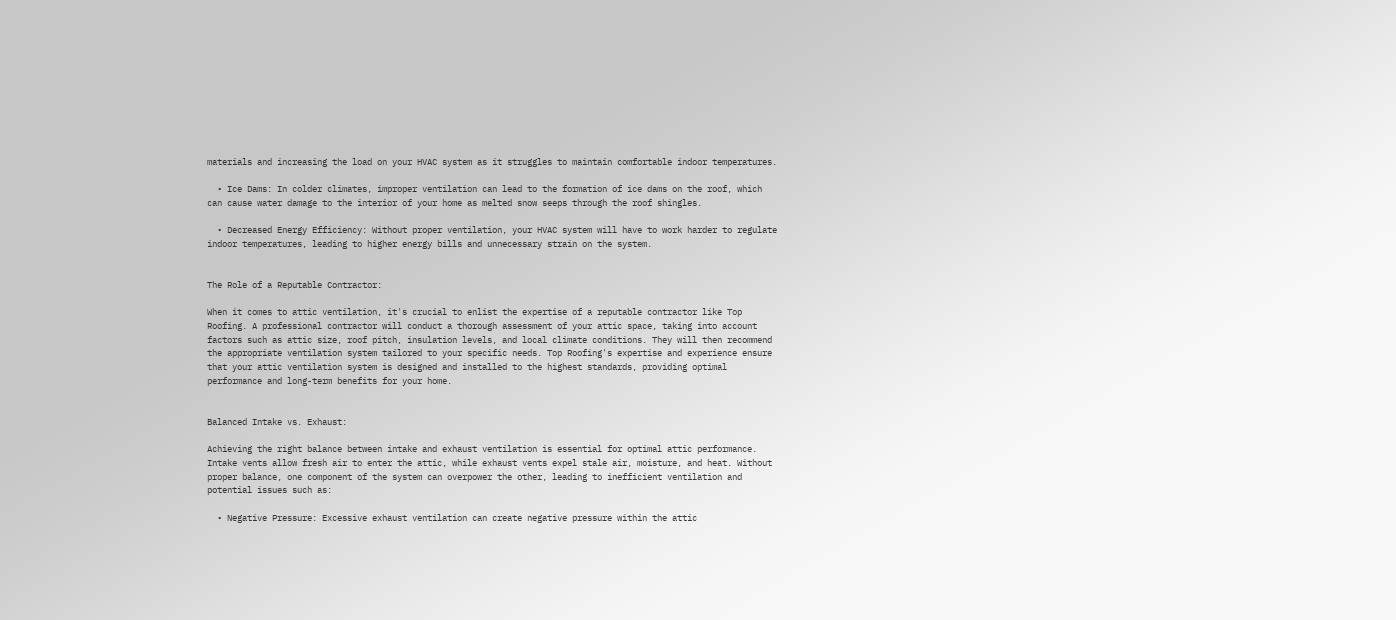materials and increasing the load on your HVAC system as it struggles to maintain comfortable indoor temperatures.

  • Ice Dams: In colder climates, improper ventilation can lead to the formation of ice dams on the roof, which can cause water damage to the interior of your home as melted snow seeps through the roof shingles.

  • Decreased Energy Efficiency: Without proper ventilation, your HVAC system will have to work harder to regulate indoor temperatures, leading to higher energy bills and unnecessary strain on the system.


The Role of a Reputable Contractor:

When it comes to attic ventilation, it's crucial to enlist the expertise of a reputable contractor like Top Roofing. A professional contractor will conduct a thorough assessment of your attic space, taking into account factors such as attic size, roof pitch, insulation levels, and local climate conditions. They will then recommend the appropriate ventilation system tailored to your specific needs. Top Roofing's expertise and experience ensure that your attic ventilation system is designed and installed to the highest standards, providing optimal performance and long-term benefits for your home.


Balanced Intake vs. Exhaust:

Achieving the right balance between intake and exhaust ventilation is essential for optimal attic performance. Intake vents allow fresh air to enter the attic, while exhaust vents expel stale air, moisture, and heat. Without proper balance, one component of the system can overpower the other, leading to inefficient ventilation and potential issues such as:

  • Negative Pressure: Excessive exhaust ventilation can create negative pressure within the attic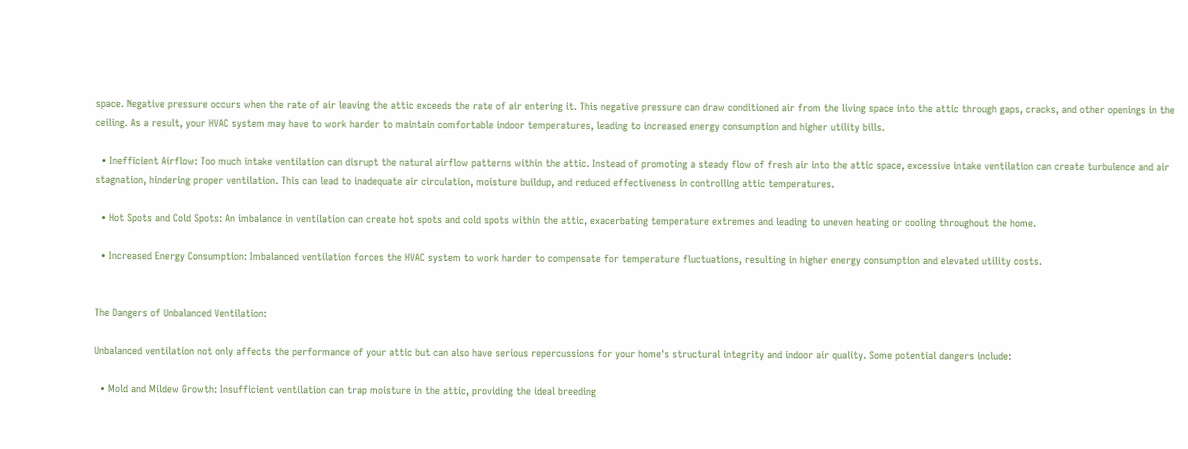space. Negative pressure occurs when the rate of air leaving the attic exceeds the rate of air entering it. This negative pressure can draw conditioned air from the living space into the attic through gaps, cracks, and other openings in the ceiling. As a result, your HVAC system may have to work harder to maintain comfortable indoor temperatures, leading to increased energy consumption and higher utility bills.

  • Inefficient Airflow: Too much intake ventilation can disrupt the natural airflow patterns within the attic. Instead of promoting a steady flow of fresh air into the attic space, excessive intake ventilation can create turbulence and air stagnation, hindering proper ventilation. This can lead to inadequate air circulation, moisture buildup, and reduced effectiveness in controlling attic temperatures.

  • Hot Spots and Cold Spots: An imbalance in ventilation can create hot spots and cold spots within the attic, exacerbating temperature extremes and leading to uneven heating or cooling throughout the home.

  • Increased Energy Consumption: Imbalanced ventilation forces the HVAC system to work harder to compensate for temperature fluctuations, resulting in higher energy consumption and elevated utility costs.


The Dangers of Unbalanced Ventilation:

Unbalanced ventilation not only affects the performance of your attic but can also have serious repercussions for your home's structural integrity and indoor air quality. Some potential dangers include:

  • Mold and Mildew Growth: Insufficient ventilation can trap moisture in the attic, providing the ideal breeding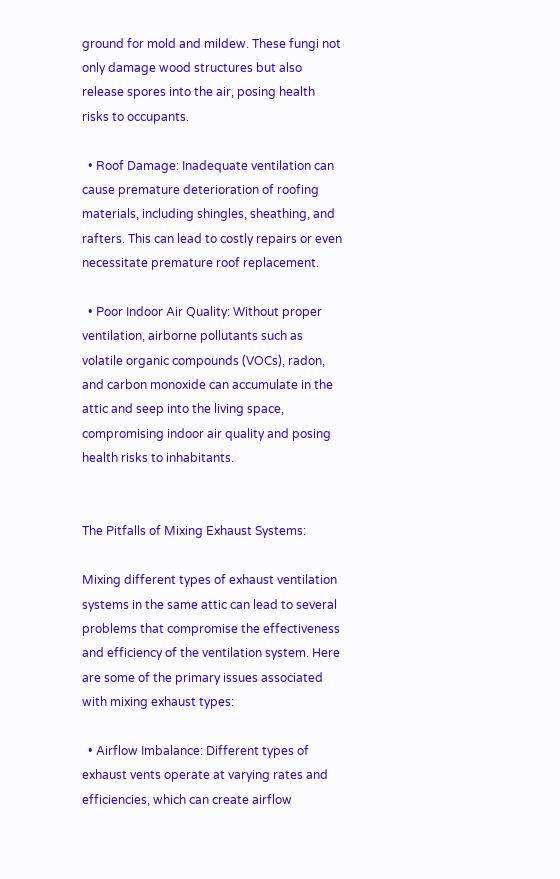ground for mold and mildew. These fungi not only damage wood structures but also release spores into the air, posing health risks to occupants.

  • Roof Damage: Inadequate ventilation can cause premature deterioration of roofing materials, including shingles, sheathing, and rafters. This can lead to costly repairs or even necessitate premature roof replacement.

  • Poor Indoor Air Quality: Without proper ventilation, airborne pollutants such as volatile organic compounds (VOCs), radon, and carbon monoxide can accumulate in the attic and seep into the living space, compromising indoor air quality and posing health risks to inhabitants.


The Pitfalls of Mixing Exhaust Systems:

Mixing different types of exhaust ventilation systems in the same attic can lead to several problems that compromise the effectiveness and efficiency of the ventilation system. Here are some of the primary issues associated with mixing exhaust types:

  • Airflow Imbalance: Different types of exhaust vents operate at varying rates and efficiencies, which can create airflow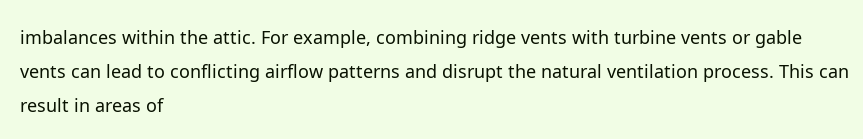imbalances within the attic. For example, combining ridge vents with turbine vents or gable vents can lead to conflicting airflow patterns and disrupt the natural ventilation process. This can result in areas of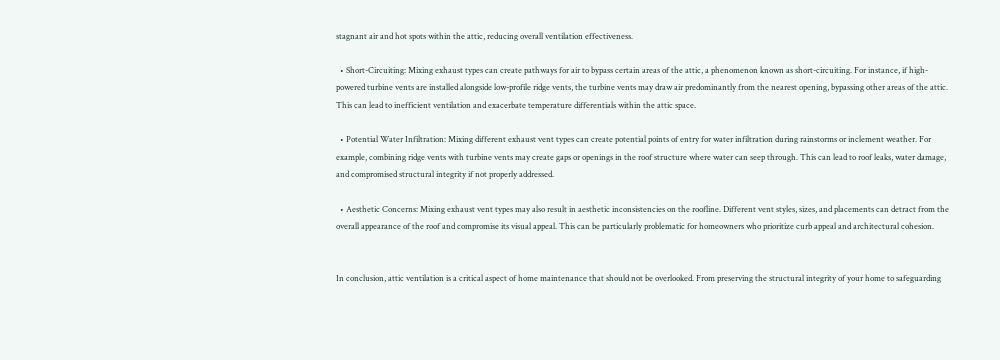stagnant air and hot spots within the attic, reducing overall ventilation effectiveness.

  • Short-Circuiting: Mixing exhaust types can create pathways for air to bypass certain areas of the attic, a phenomenon known as short-circuiting. For instance, if high-powered turbine vents are installed alongside low-profile ridge vents, the turbine vents may draw air predominantly from the nearest opening, bypassing other areas of the attic. This can lead to inefficient ventilation and exacerbate temperature differentials within the attic space.

  • Potential Water Infiltration: Mixing different exhaust vent types can create potential points of entry for water infiltration during rainstorms or inclement weather. For example, combining ridge vents with turbine vents may create gaps or openings in the roof structure where water can seep through. This can lead to roof leaks, water damage, and compromised structural integrity if not properly addressed.

  • Aesthetic Concerns: Mixing exhaust vent types may also result in aesthetic inconsistencies on the roofline. Different vent styles, sizes, and placements can detract from the overall appearance of the roof and compromise its visual appeal. This can be particularly problematic for homeowners who prioritize curb appeal and architectural cohesion.


In conclusion, attic ventilation is a critical aspect of home maintenance that should not be overlooked. From preserving the structural integrity of your home to safeguarding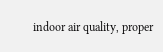indoor air quality, proper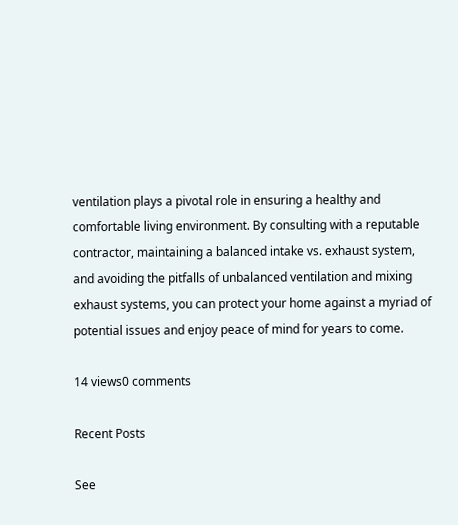ventilation plays a pivotal role in ensuring a healthy and comfortable living environment. By consulting with a reputable contractor, maintaining a balanced intake vs. exhaust system, and avoiding the pitfalls of unbalanced ventilation and mixing exhaust systems, you can protect your home against a myriad of potential issues and enjoy peace of mind for years to come.

14 views0 comments

Recent Posts

See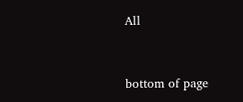All


bottom of page